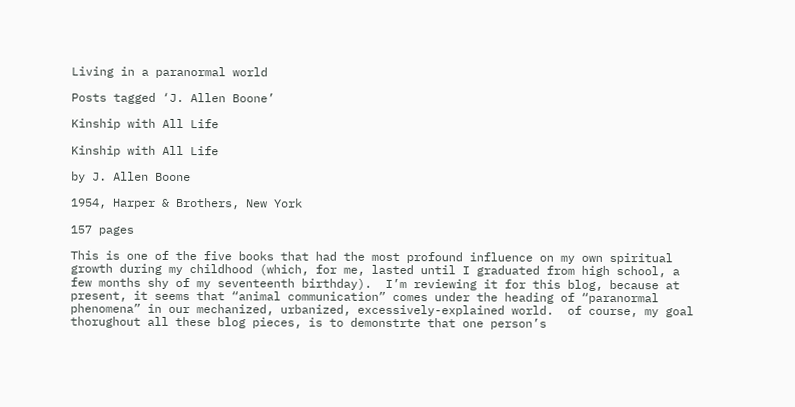Living in a paranormal world

Posts tagged ‘J. Allen Boone’

Kinship with All Life

Kinship with All Life

by J. Allen Boone

1954, Harper & Brothers, New York

157 pages

This is one of the five books that had the most profound influence on my own spiritual growth during my childhood (which, for me, lasted until I graduated from high school, a few months shy of my seventeenth birthday).  I’m reviewing it for this blog, because at present, it seems that “animal communication” comes under the heading of “paranormal phenomena” in our mechanized, urbanized, excessively-explained world.  of course, my goal thorughout all these blog pieces, is to demonstrte that one person’s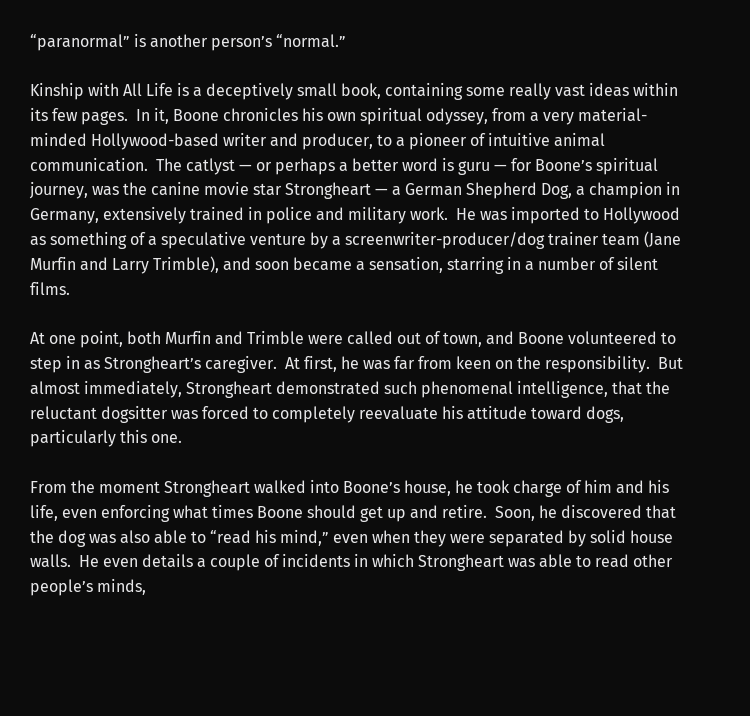“paranormal” is another person’s “normal.”

Kinship with All Life is a deceptively small book, containing some really vast ideas within its few pages.  In it, Boone chronicles his own spiritual odyssey, from a very material-minded Hollywood-based writer and producer, to a pioneer of intuitive animal communication.  The catlyst — or perhaps a better word is guru — for Boone’s spiritual journey, was the canine movie star Strongheart — a German Shepherd Dog, a champion in Germany, extensively trained in police and military work.  He was imported to Hollywood as something of a speculative venture by a screenwriter-producer/dog trainer team (Jane Murfin and Larry Trimble), and soon became a sensation, starring in a number of silent films.

At one point, both Murfin and Trimble were called out of town, and Boone volunteered to step in as Strongheart’s caregiver.  At first, he was far from keen on the responsibility.  But almost immediately, Strongheart demonstrated such phenomenal intelligence, that the reluctant dogsitter was forced to completely reevaluate his attitude toward dogs, particularly this one.

From the moment Strongheart walked into Boone’s house, he took charge of him and his life, even enforcing what times Boone should get up and retire.  Soon, he discovered that the dog was also able to “read his mind,” even when they were separated by solid house walls.  He even details a couple of incidents in which Strongheart was able to read other people’s minds,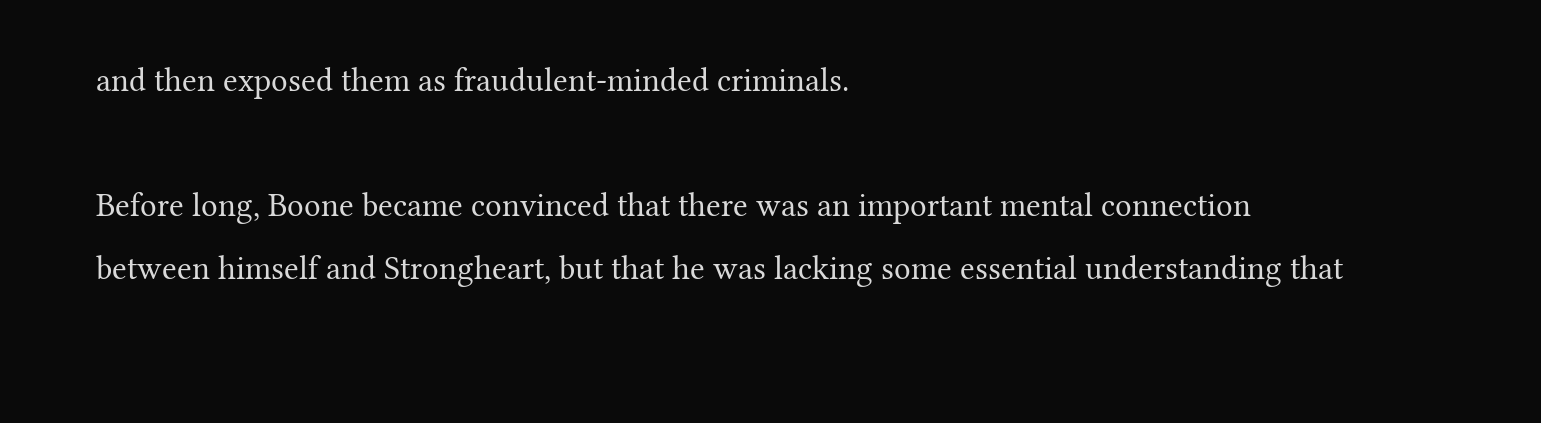and then exposed them as fraudulent-minded criminals.

Before long, Boone became convinced that there was an important mental connection between himself and Strongheart, but that he was lacking some essential understanding that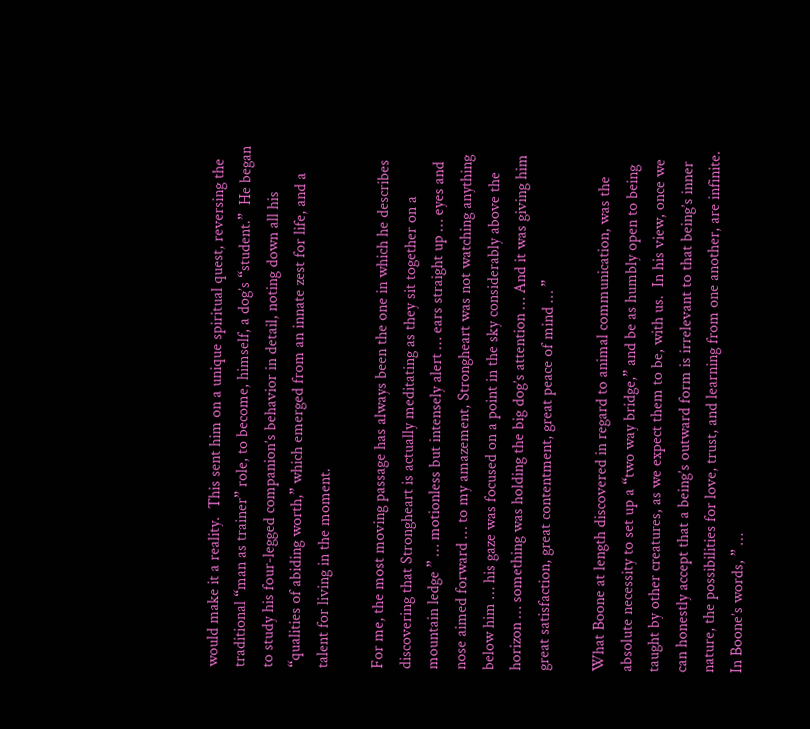would make it a reality.  This sent him on a unique spiritual quest, reversing the traditional “man as trainer” role, to become, himself, a dog’s “student.”  He began to study his four-legged companion’s behavior in detail, noting down all his “qualities of abiding worth,” which emerged from an innate zest for life, and a talent for living in the moment.

For me, the most moving passage has always been the one in which he describes discovering that Strongheart is actually meditating as they sit together on a mountain ledge ” … motionless but intensely alert … ears straight up … eyes and nose aimed forward … to my amazement, Strongheart was not watching anything below him … his gaze was focused on a point in the sky considerably above the horizon … something was holding the big dog’s attention … And it was giving him great satisfaction, great contentment, great peace of mind … ”

What Boone at length discovered in regard to animal communication, was the absolute necessity to set up a “two way bridge,” and be as humbly open to being taught by other creatures, as we expect them to be, with us.  In his view, once we can honestly accept that a being’s outward form is irrelevant to that being’s inner nature, the possibilities for love, trust, and learning from one another, are infinite.  In Boone’s words, ” …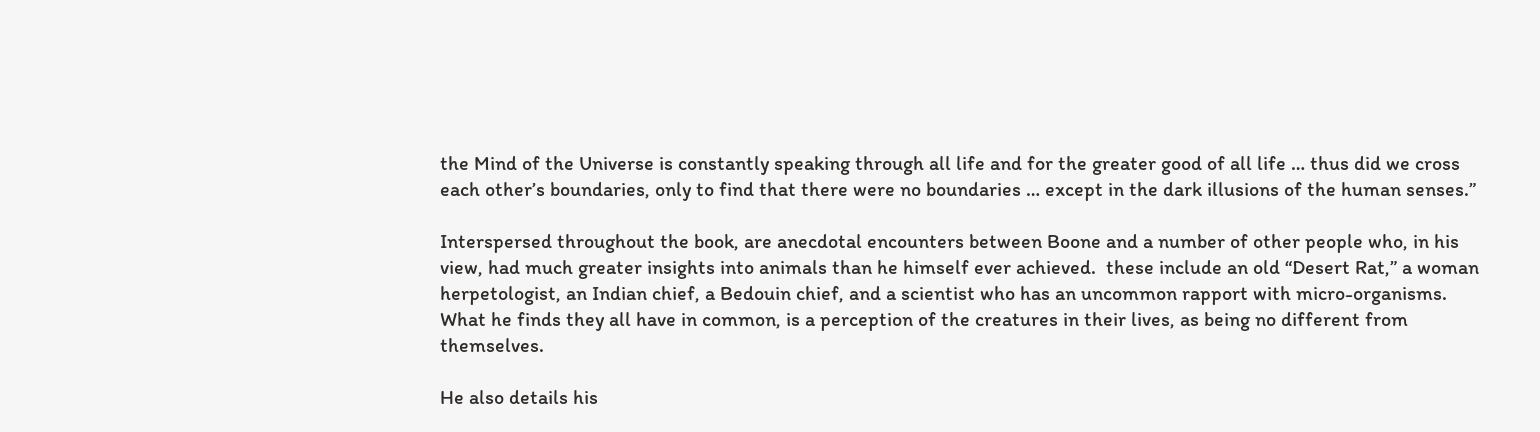the Mind of the Universe is constantly speaking through all life and for the greater good of all life … thus did we cross each other’s boundaries, only to find that there were no boundaries … except in the dark illusions of the human senses.”

Interspersed throughout the book, are anecdotal encounters between Boone and a number of other people who, in his view, had much greater insights into animals than he himself ever achieved.  these include an old “Desert Rat,” a woman herpetologist, an Indian chief, a Bedouin chief, and a scientist who has an uncommon rapport with micro-organisms.  What he finds they all have in common, is a perception of the creatures in their lives, as being no different from themselves.

He also details his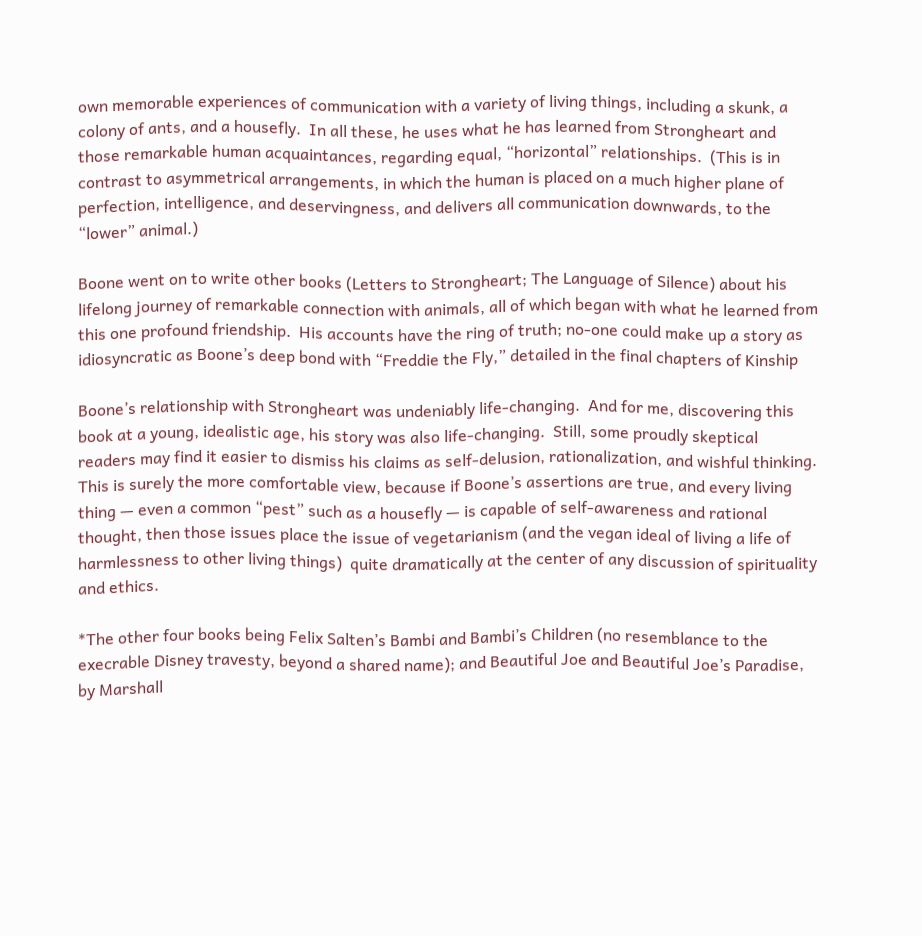own memorable experiences of communication with a variety of living things, including a skunk, a colony of ants, and a housefly.  In all these, he uses what he has learned from Strongheart and those remarkable human acquaintances, regarding equal, “horizontal” relationships.  (This is in contrast to asymmetrical arrangements, in which the human is placed on a much higher plane of perfection, intelligence, and deservingness, and delivers all communication downwards, to the “lower” animal.)

Boone went on to write other books (Letters to Strongheart; The Language of Silence) about his lifelong journey of remarkable connection with animals, all of which began with what he learned from this one profound friendship.  His accounts have the ring of truth; no-one could make up a story as idiosyncratic as Boone’s deep bond with “Freddie the Fly,” detailed in the final chapters of Kinship

Boone’s relationship with Strongheart was undeniably life-changing.  And for me, discovering this book at a young, idealistic age, his story was also life-changing.  Still, some proudly skeptical readers may find it easier to dismiss his claims as self-delusion, rationalization, and wishful thinking.  This is surely the more comfortable view, because if Boone’s assertions are true, and every living thing — even a common “pest” such as a housefly — is capable of self-awareness and rational thought, then those issues place the issue of vegetarianism (and the vegan ideal of living a life of harmlessness to other living things)  quite dramatically at the center of any discussion of spirituality and ethics.

*The other four books being Felix Salten’s Bambi and Bambi’s Children (no resemblance to the execrable Disney travesty, beyond a shared name); and Beautiful Joe and Beautiful Joe’s Paradise, by Marshall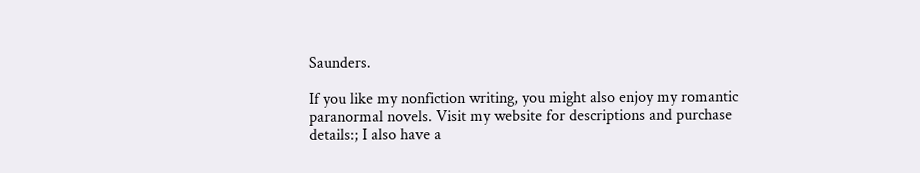Saunders.

If you like my nonfiction writing, you might also enjoy my romantic paranormal novels. Visit my website for descriptions and purchase details:; I also have a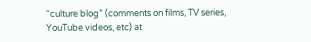“culture blog” (comments on films, TV series, YouTube videos, etc) at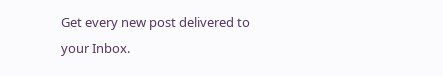Get every new post delivered to your Inbox.